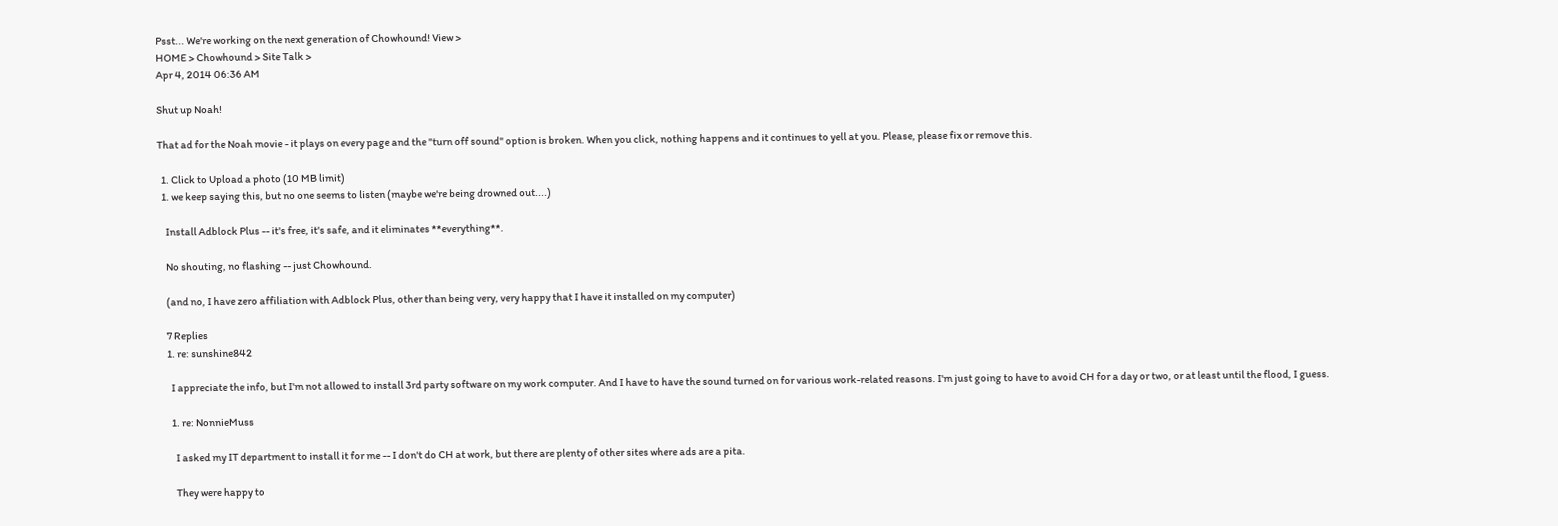Psst... We're working on the next generation of Chowhound! View >
HOME > Chowhound > Site Talk >
Apr 4, 2014 06:36 AM

Shut up Noah!

That ad for the Noah movie - it plays on every page and the "turn off sound" option is broken. When you click, nothing happens and it continues to yell at you. Please, please fix or remove this.

  1. Click to Upload a photo (10 MB limit)
  1. we keep saying this, but no one seems to listen (maybe we're being drowned out....)

    Install Adblock Plus -- it's free, it's safe, and it eliminates **everything**.

    No shouting, no flashing -- just Chowhound.

    (and no, I have zero affiliation with Adblock Plus, other than being very, very happy that I have it installed on my computer)

    7 Replies
    1. re: sunshine842

      I appreciate the info, but I'm not allowed to install 3rd party software on my work computer. And I have to have the sound turned on for various work-related reasons. I'm just going to have to avoid CH for a day or two, or at least until the flood, I guess.

      1. re: NonnieMuss

        I asked my IT department to install it for me -- I don't do CH at work, but there are plenty of other sites where ads are a pita.

        They were happy to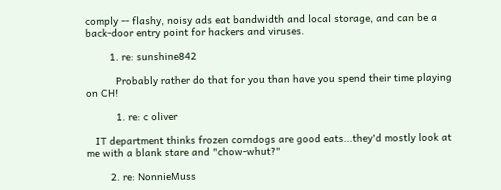comply -- flashy, noisy ads eat bandwidth and local storage, and can be a back-door entry point for hackers and viruses.

        1. re: sunshine842

          Probably rather do that for you than have you spend their time playing on CH!

          1. re: c oliver

   IT department thinks frozen corndogs are good eats...they'd mostly look at me with a blank stare and "chow-whut?"

        2. re: NonnieMuss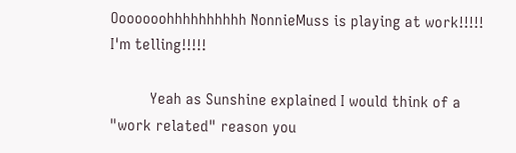Ooooooohhhhhhhhhh NonnieMuss is playing at work!!!!! I'm telling!!!!!

          Yeah as Sunshine explained I would think of a "work related" reason you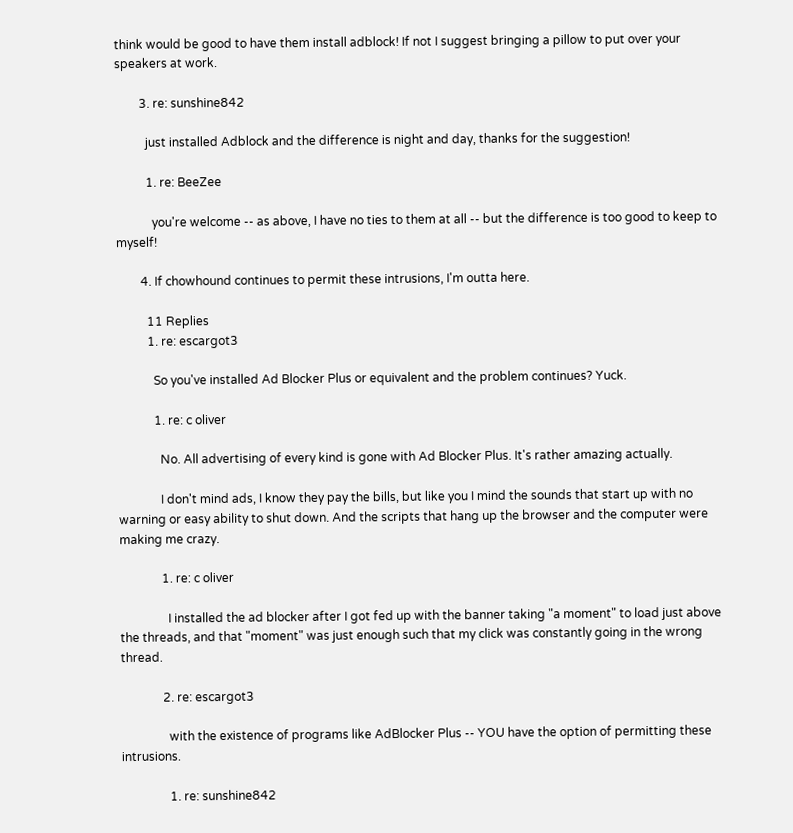think would be good to have them install adblock! If not I suggest bringing a pillow to put over your speakers at work.

        3. re: sunshine842

          just installed Adblock and the difference is night and day, thanks for the suggestion!

          1. re: BeeZee

            you're welcome -- as above, I have no ties to them at all -- but the difference is too good to keep to myself!

        4. If chowhound continues to permit these intrusions, I'm outta here.

          11 Replies
          1. re: escargot3

            So you've installed Ad Blocker Plus or equivalent and the problem continues? Yuck.

            1. re: c oliver

              No. All advertising of every kind is gone with Ad Blocker Plus. It's rather amazing actually.

              I don't mind ads, I know they pay the bills, but like you I mind the sounds that start up with no warning or easy ability to shut down. And the scripts that hang up the browser and the computer were making me crazy.

              1. re: c oliver

                I installed the ad blocker after I got fed up with the banner taking "a moment" to load just above the threads, and that "moment" was just enough such that my click was constantly going in the wrong thread.

              2. re: escargot3

                with the existence of programs like AdBlocker Plus -- YOU have the option of permitting these intrusions.

                1. re: sunshine842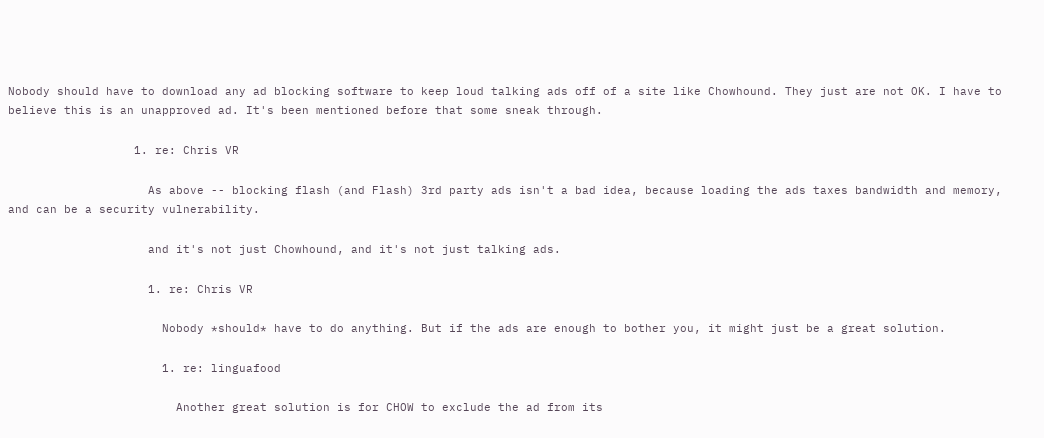Nobody should have to download any ad blocking software to keep loud talking ads off of a site like Chowhound. They just are not OK. I have to believe this is an unapproved ad. It's been mentioned before that some sneak through.

                  1. re: Chris VR

                    As above -- blocking flash (and Flash) 3rd party ads isn't a bad idea, because loading the ads taxes bandwidth and memory, and can be a security vulnerability.

                    and it's not just Chowhound, and it's not just talking ads.

                    1. re: Chris VR

                      Nobody *should* have to do anything. But if the ads are enough to bother you, it might just be a great solution.

                      1. re: linguafood

                        Another great solution is for CHOW to exclude the ad from its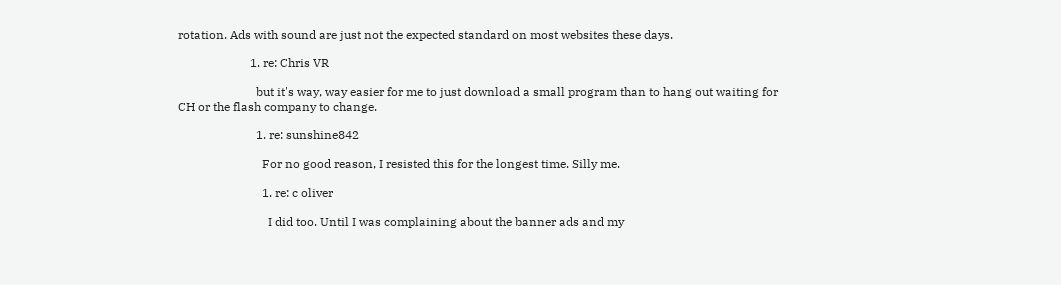rotation. Ads with sound are just not the expected standard on most websites these days.

                        1. re: Chris VR

                          but it's way, way easier for me to just download a small program than to hang out waiting for CH or the flash company to change.

                          1. re: sunshine842

                            For no good reason, I resisted this for the longest time. Silly me.

                            1. re: c oliver

                              I did too. Until I was complaining about the banner ads and my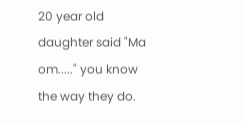20 year old daughter said "Ma om....." you know the way they do.